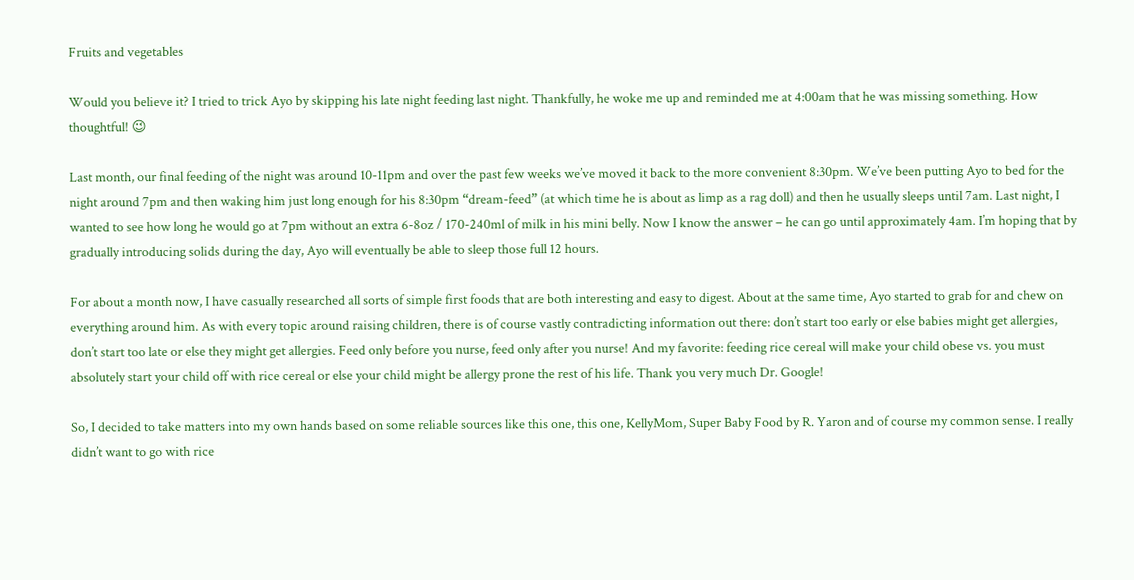Fruits and vegetables

Would you believe it? I tried to trick Ayo by skipping his late night feeding last night. Thankfully, he woke me up and reminded me at 4:00am that he was missing something. How thoughtful! 😉

Last month, our final feeding of the night was around 10-11pm and over the past few weeks we’ve moved it back to the more convenient 8:30pm. We’ve been putting Ayo to bed for the night around 7pm and then waking him just long enough for his 8:30pm “dream-feed” (at which time he is about as limp as a rag doll) and then he usually sleeps until 7am. Last night, I wanted to see how long he would go at 7pm without an extra 6-8oz / 170-240ml of milk in his mini belly. Now I know the answer – he can go until approximately 4am. I’m hoping that by gradually introducing solids during the day, Ayo will eventually be able to sleep those full 12 hours.

For about a month now, I have casually researched all sorts of simple first foods that are both interesting and easy to digest. About at the same time, Ayo started to grab for and chew on everything around him. As with every topic around raising children, there is of course vastly contradicting information out there: don’t start too early or else babies might get allergies, don’t start too late or else they might get allergies. Feed only before you nurse, feed only after you nurse! And my favorite: feeding rice cereal will make your child obese vs. you must absolutely start your child off with rice cereal or else your child might be allergy prone the rest of his life. Thank you very much Dr. Google!

So, I decided to take matters into my own hands based on some reliable sources like this one, this one, KellyMom, Super Baby Food by R. Yaron and of course my common sense. I really didn’t want to go with rice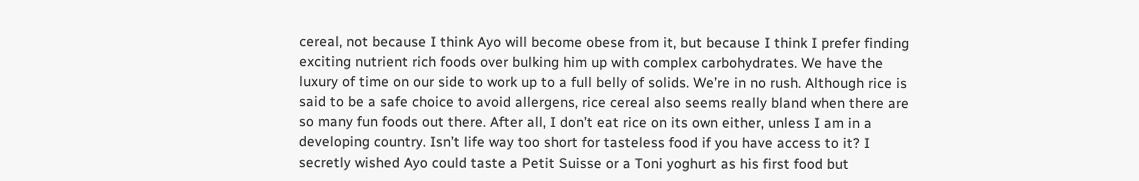cereal, not because I think Ayo will become obese from it, but because I think I prefer finding exciting nutrient rich foods over bulking him up with complex carbohydrates. We have the luxury of time on our side to work up to a full belly of solids. We’re in no rush. Although rice is said to be a safe choice to avoid allergens, rice cereal also seems really bland when there are so many fun foods out there. After all, I don’t eat rice on its own either, unless I am in a developing country. Isn’t life way too short for tasteless food if you have access to it? I secretly wished Ayo could taste a Petit Suisse or a Toni yoghurt as his first food but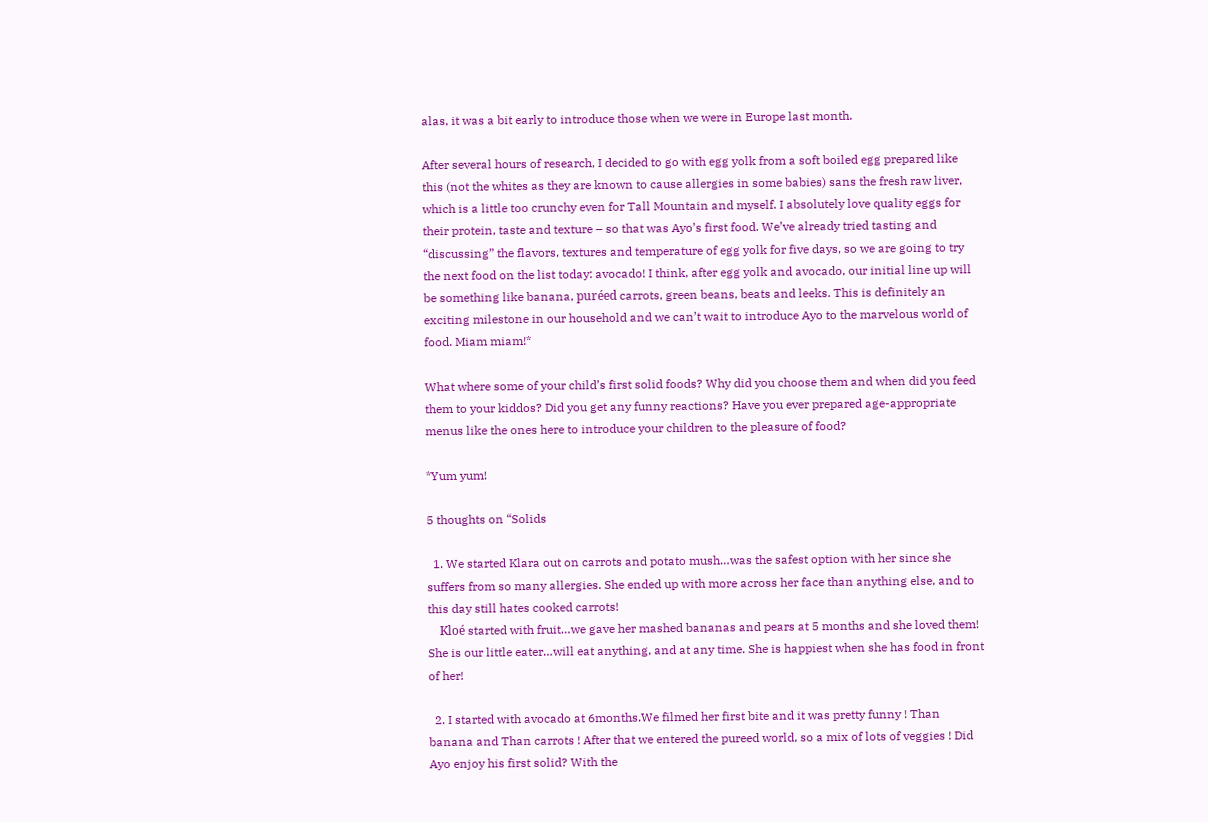alas, it was a bit early to introduce those when we were in Europe last month.

After several hours of research, I decided to go with egg yolk from a soft boiled egg prepared like this (not the whites as they are known to cause allergies in some babies) sans the fresh raw liver, which is a little too crunchy even for Tall Mountain and myself. I absolutely love quality eggs for their protein, taste and texture – so that was Ayo’s first food. We’ve already tried tasting and “discussing” the flavors, textures and temperature of egg yolk for five days, so we are going to try the next food on the list today: avocado! I think, after egg yolk and avocado, our initial line up will be something like banana, puréed carrots, green beans, beats and leeks. This is definitely an exciting milestone in our household and we can’t wait to introduce Ayo to the marvelous world of food. Miam miam!*

What where some of your child’s first solid foods? Why did you choose them and when did you feed them to your kiddos? Did you get any funny reactions? Have you ever prepared age-appropriate menus like the ones here to introduce your children to the pleasure of food?

*Yum yum!

5 thoughts on “Solids

  1. We started Klara out on carrots and potato mush…was the safest option with her since she suffers from so many allergies. She ended up with more across her face than anything else, and to this day still hates cooked carrots!
    Kloé started with fruit…we gave her mashed bananas and pears at 5 months and she loved them! She is our little eater…will eat anything, and at any time. She is happiest when she has food in front of her!

  2. I started with avocado at 6months.We filmed her first bite and it was pretty funny ! Than banana and Than carrots ! After that we entered the pureed world, so a mix of lots of veggies ! Did Ayo enjoy his first solid? With the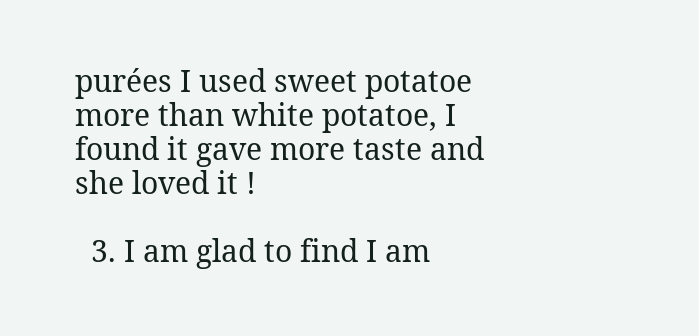purées I used sweet potatoe more than white potatoe, I found it gave more taste and she loved it !

  3. I am glad to find I am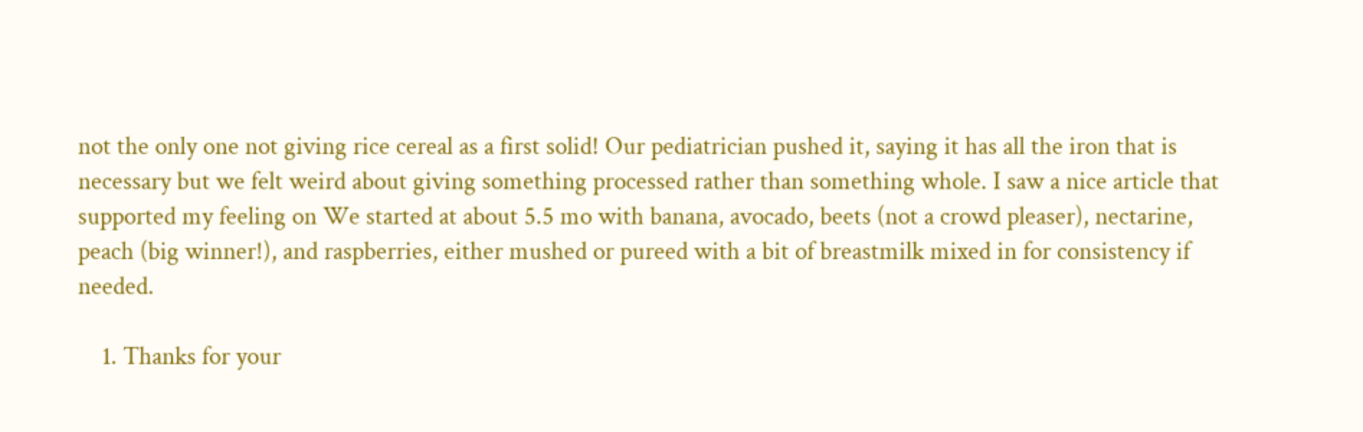not the only one not giving rice cereal as a first solid! Our pediatrician pushed it, saying it has all the iron that is necessary but we felt weird about giving something processed rather than something whole. I saw a nice article that supported my feeling on We started at about 5.5 mo with banana, avocado, beets (not a crowd pleaser), nectarine, peach (big winner!), and raspberries, either mushed or pureed with a bit of breastmilk mixed in for consistency if needed.

    1. Thanks for your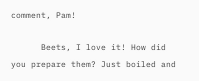comment, Pam!

      Beets, I love it! How did you prepare them? Just boiled and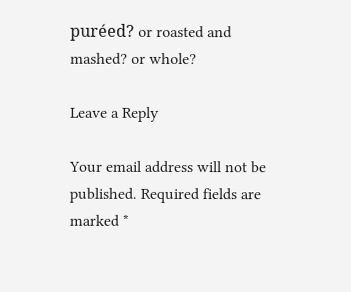puréed? or roasted and mashed? or whole?

Leave a Reply

Your email address will not be published. Required fields are marked *